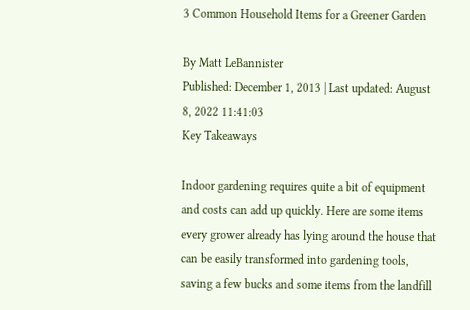3 Common Household Items for a Greener Garden

By Matt LeBannister
Published: December 1, 2013 | Last updated: August 8, 2022 11:41:03
Key Takeaways

Indoor gardening requires quite a bit of equipment and costs can add up quickly. Here are some items every grower already has lying around the house that can be easily transformed into gardening tools, saving a few bucks and some items from the landfill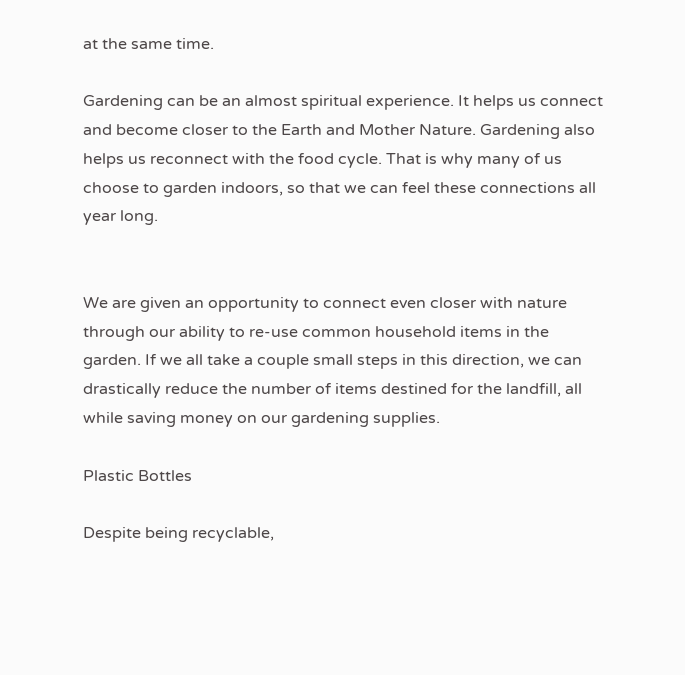at the same time.

Gardening can be an almost spiritual experience. It helps us connect and become closer to the Earth and Mother Nature. Gardening also helps us reconnect with the food cycle. That is why many of us choose to garden indoors, so that we can feel these connections all year long.


We are given an opportunity to connect even closer with nature through our ability to re-use common household items in the garden. If we all take a couple small steps in this direction, we can drastically reduce the number of items destined for the landfill, all while saving money on our gardening supplies.

Plastic Bottles

Despite being recyclable,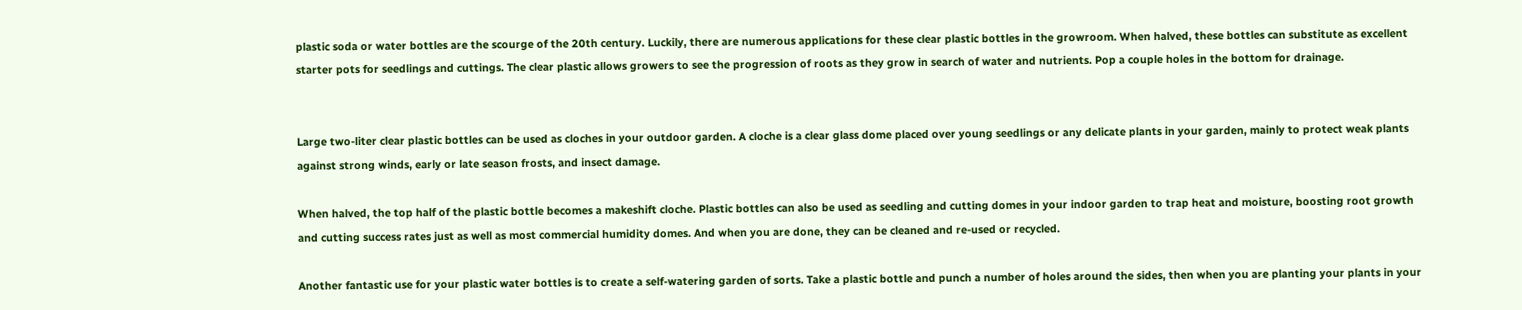plastic soda or water bottles are the scourge of the 20th century. Luckily, there are numerous applications for these clear plastic bottles in the growroom. When halved, these bottles can substitute as excellent starter pots for seedlings and cuttings. The clear plastic allows growers to see the progression of roots as they grow in search of water and nutrients. Pop a couple holes in the bottom for drainage.


Large two-liter clear plastic bottles can be used as cloches in your outdoor garden. A cloche is a clear glass dome placed over young seedlings or any delicate plants in your garden, mainly to protect weak plants against strong winds, early or late season frosts, and insect damage.

When halved, the top half of the plastic bottle becomes a makeshift cloche. Plastic bottles can also be used as seedling and cutting domes in your indoor garden to trap heat and moisture, boosting root growth and cutting success rates just as well as most commercial humidity domes. And when you are done, they can be cleaned and re-used or recycled.

Another fantastic use for your plastic water bottles is to create a self-watering garden of sorts. Take a plastic bottle and punch a number of holes around the sides, then when you are planting your plants in your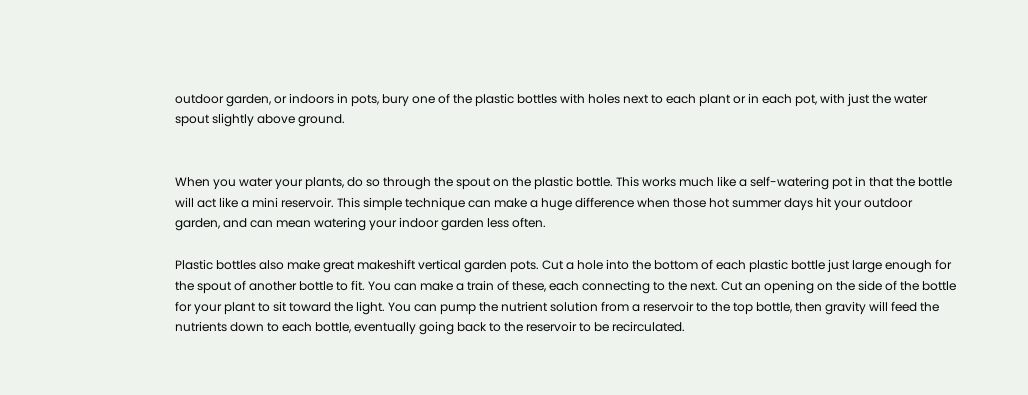outdoor garden, or indoors in pots, bury one of the plastic bottles with holes next to each plant or in each pot, with just the water spout slightly above ground.


When you water your plants, do so through the spout on the plastic bottle. This works much like a self-watering pot in that the bottle will act like a mini reservoir. This simple technique can make a huge difference when those hot summer days hit your outdoor garden, and can mean watering your indoor garden less often.

Plastic bottles also make great makeshift vertical garden pots. Cut a hole into the bottom of each plastic bottle just large enough for the spout of another bottle to fit. You can make a train of these, each connecting to the next. Cut an opening on the side of the bottle for your plant to sit toward the light. You can pump the nutrient solution from a reservoir to the top bottle, then gravity will feed the nutrients down to each bottle, eventually going back to the reservoir to be recirculated.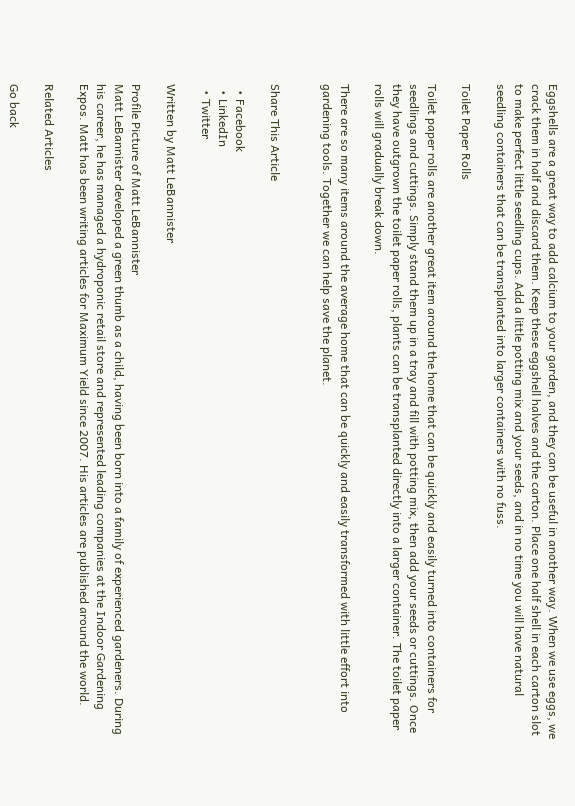Eggshells are a great way to add calcium to your garden, and they can be useful in another way. When we use eggs, we crack them in half and discard them. Keep these eggshell halves and the carton. Place one half shell in each carton slot to make perfect little seedling cups. Add a little potting mix and your seeds, and in no time you will have natural seedling containers that can be transplanted into larger containers with no fuss.

Toilet Paper Rolls

Toilet paper rolls are another great item around the home that can be quickly and easily turned into containers for seedlings and cuttings. Simply stand them up in a tray and fill with potting mix, then add your seeds or cuttings. Once they have outgrown the toilet paper rolls, plants can be transplanted directly into a larger container. The toilet paper rolls will gradually break down.

There are so many items around the average home that can be quickly and easily transformed with little effort into gardening tools. Together we can help save the planet.


Share This Article

  • Facebook
  • LinkedIn
  • Twitter

Written by Matt LeBannister

Profile Picture of Matt LeBannister
Matt LeBannister developed a green thumb as a child, having been born into a family of experienced gardeners. During his career, he has managed a hydroponic retail store and represented leading companies at the Indoor Gardening Expos. Matt has been writing articles for Maximum Yield since 2007. His articles are published around the world.

Related Articles

Go back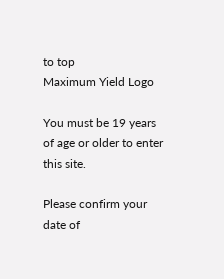to top
Maximum Yield Logo

You must be 19 years of age or older to enter this site.

Please confirm your date of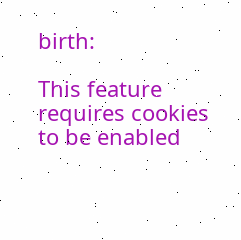birth:

This feature requires cookies to be enabled